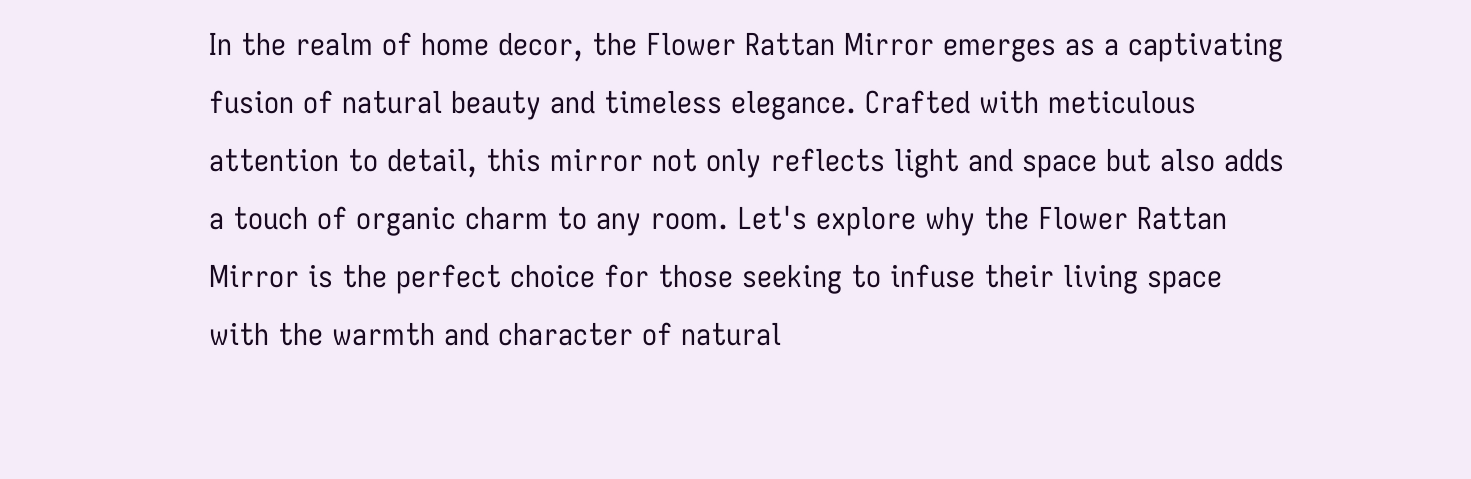In the realm of home decor, the Flower Rattan Mirror emerges as a captivating fusion of natural beauty and timeless elegance. Crafted with meticulous attention to detail, this mirror not only reflects light and space but also adds a touch of organic charm to any room. Let's explore why the Flower Rattan Mirror is the perfect choice for those seeking to infuse their living space with the warmth and character of natural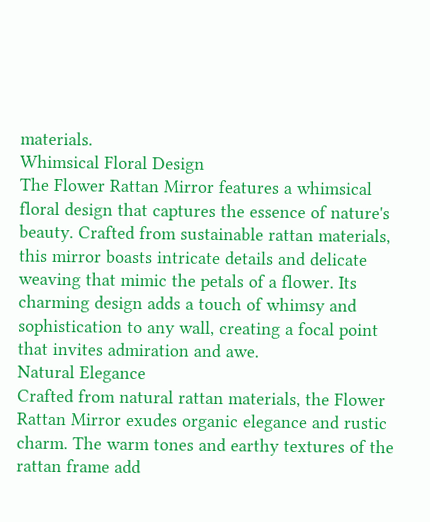materials.
Whimsical Floral Design
The Flower Rattan Mirror features a whimsical floral design that captures the essence of nature's beauty. Crafted from sustainable rattan materials, this mirror boasts intricate details and delicate weaving that mimic the petals of a flower. Its charming design adds a touch of whimsy and sophistication to any wall, creating a focal point that invites admiration and awe.
Natural Elegance
Crafted from natural rattan materials, the Flower Rattan Mirror exudes organic elegance and rustic charm. The warm tones and earthy textures of the rattan frame add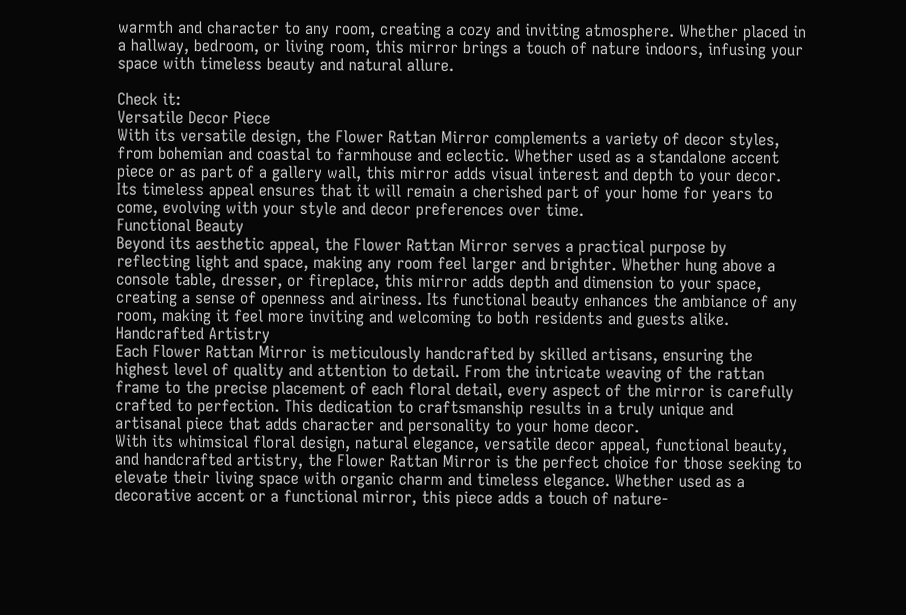warmth and character to any room, creating a cozy and inviting atmosphere. Whether placed in a hallway, bedroom, or living room, this mirror brings a touch of nature indoors, infusing your space with timeless beauty and natural allure.

Check it:
Versatile Decor Piece
With its versatile design, the Flower Rattan Mirror complements a variety of decor styles, from bohemian and coastal to farmhouse and eclectic. Whether used as a standalone accent piece or as part of a gallery wall, this mirror adds visual interest and depth to your decor. Its timeless appeal ensures that it will remain a cherished part of your home for years to come, evolving with your style and decor preferences over time.
Functional Beauty
Beyond its aesthetic appeal, the Flower Rattan Mirror serves a practical purpose by reflecting light and space, making any room feel larger and brighter. Whether hung above a console table, dresser, or fireplace, this mirror adds depth and dimension to your space, creating a sense of openness and airiness. Its functional beauty enhances the ambiance of any room, making it feel more inviting and welcoming to both residents and guests alike.
Handcrafted Artistry
Each Flower Rattan Mirror is meticulously handcrafted by skilled artisans, ensuring the highest level of quality and attention to detail. From the intricate weaving of the rattan frame to the precise placement of each floral detail, every aspect of the mirror is carefully crafted to perfection. This dedication to craftsmanship results in a truly unique and artisanal piece that adds character and personality to your home decor.
With its whimsical floral design, natural elegance, versatile decor appeal, functional beauty, and handcrafted artistry, the Flower Rattan Mirror is the perfect choice for those seeking to elevate their living space with organic charm and timeless elegance. Whether used as a decorative accent or a functional mirror, this piece adds a touch of nature-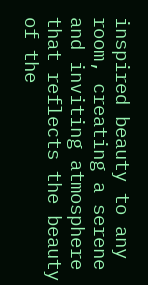inspired beauty to any room, creating a serene and inviting atmosphere that reflects the beauty of the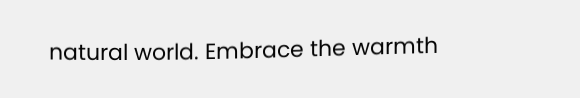natural world. Embrace the warmth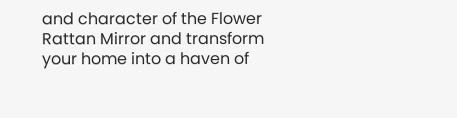and character of the Flower Rattan Mirror and transform your home into a haven of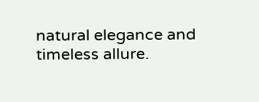natural elegance and timeless allure.